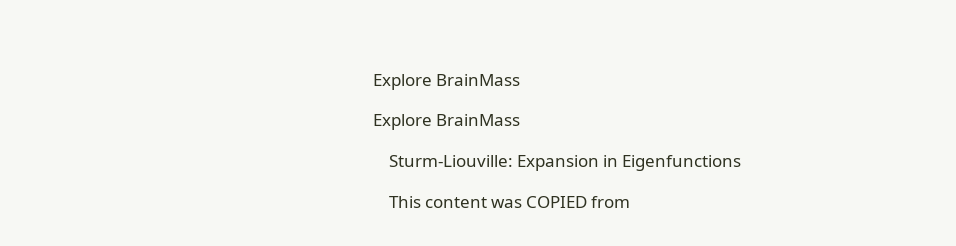Explore BrainMass

Explore BrainMass

    Sturm-Liouville: Expansion in Eigenfunctions

    This content was COPIED from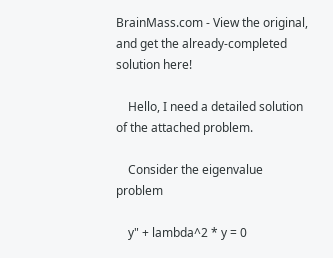BrainMass.com - View the original, and get the already-completed solution here!

    Hello, I need a detailed solution of the attached problem.

    Consider the eigenvalue problem

    y" + lambda^2 * y = 0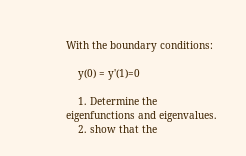With the boundary conditions:

    y(0) = y'(1)=0

    1. Determine the eigenfunctions and eigenvalues.
    2. show that the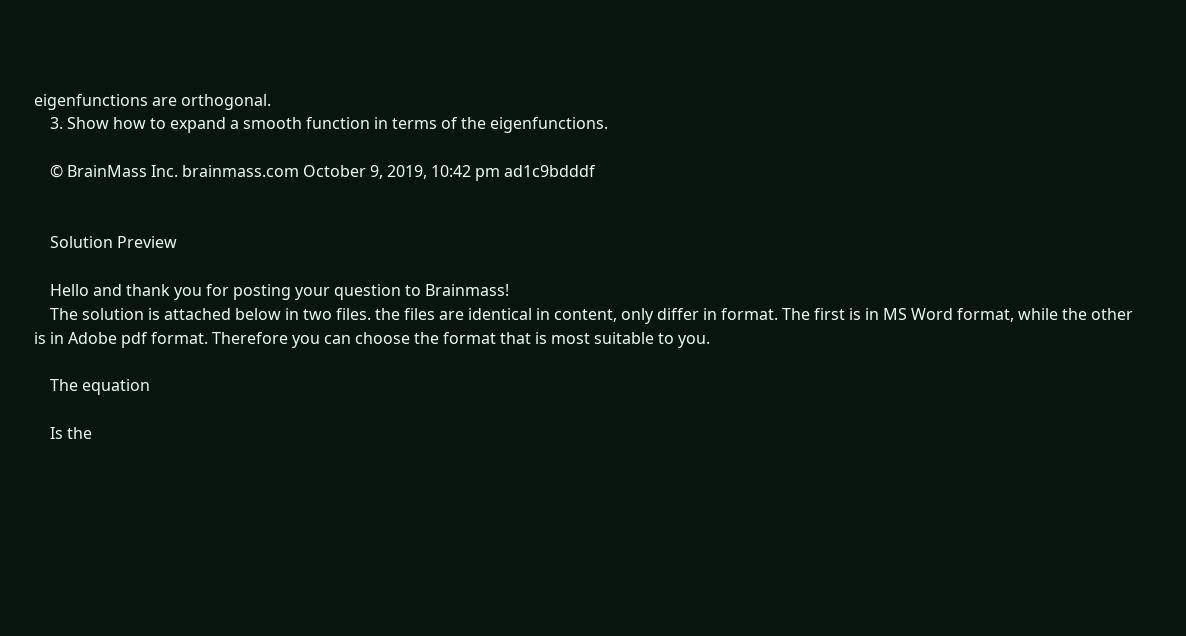eigenfunctions are orthogonal.
    3. Show how to expand a smooth function in terms of the eigenfunctions.

    © BrainMass Inc. brainmass.com October 9, 2019, 10:42 pm ad1c9bdddf


    Solution Preview

    Hello and thank you for posting your question to Brainmass!
    The solution is attached below in two files. the files are identical in content, only differ in format. The first is in MS Word format, while the other is in Adobe pdf format. Therefore you can choose the format that is most suitable to you.

    The equation

    Is the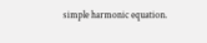simple harmonic equation.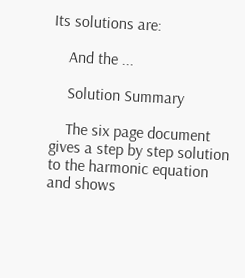Its solutions are:

    And the ...

    Solution Summary

    The six page document gives a step by step solution to the harmonic equation and shows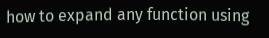how to expand any function using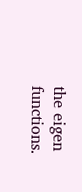the eigen functions.